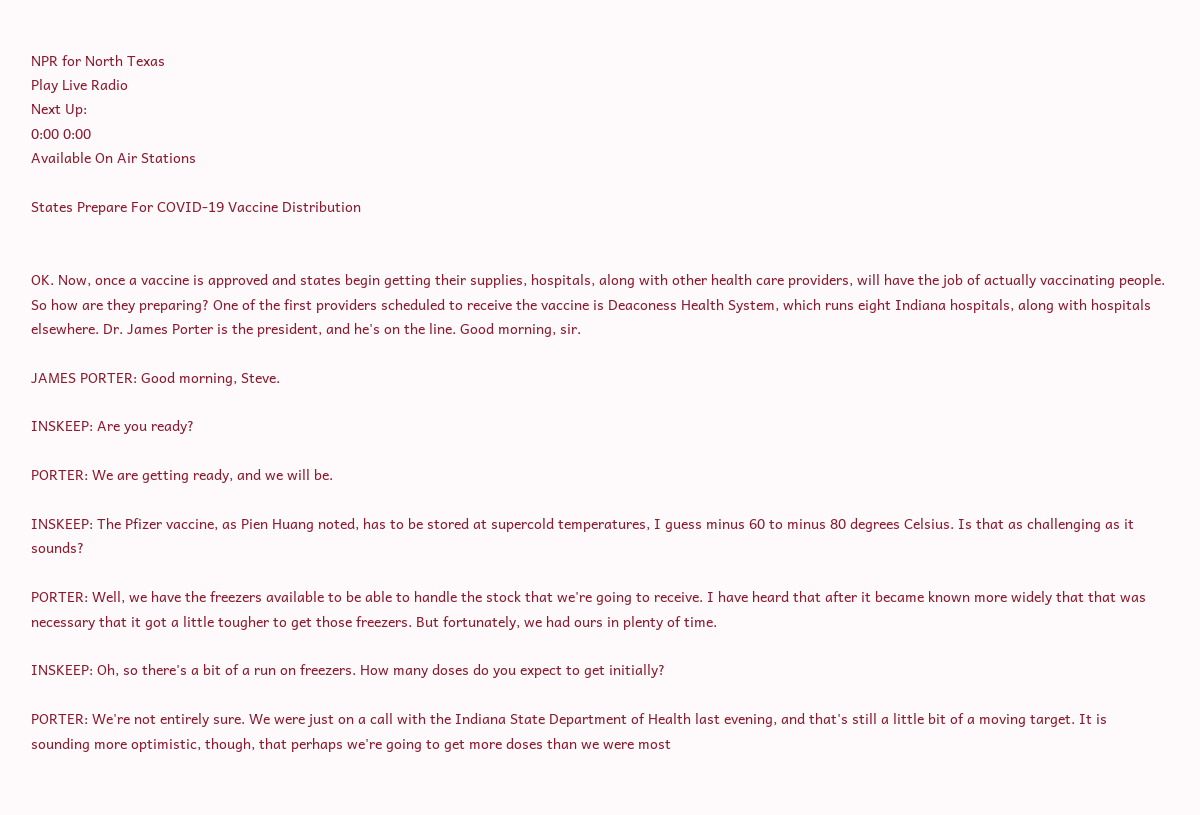NPR for North Texas
Play Live Radio
Next Up:
0:00 0:00
Available On Air Stations

States Prepare For COVID-19 Vaccine Distribution


OK. Now, once a vaccine is approved and states begin getting their supplies, hospitals, along with other health care providers, will have the job of actually vaccinating people. So how are they preparing? One of the first providers scheduled to receive the vaccine is Deaconess Health System, which runs eight Indiana hospitals, along with hospitals elsewhere. Dr. James Porter is the president, and he's on the line. Good morning, sir.

JAMES PORTER: Good morning, Steve.

INSKEEP: Are you ready?

PORTER: We are getting ready, and we will be.

INSKEEP: The Pfizer vaccine, as Pien Huang noted, has to be stored at supercold temperatures, I guess minus 60 to minus 80 degrees Celsius. Is that as challenging as it sounds?

PORTER: Well, we have the freezers available to be able to handle the stock that we're going to receive. I have heard that after it became known more widely that that was necessary that it got a little tougher to get those freezers. But fortunately, we had ours in plenty of time.

INSKEEP: Oh, so there's a bit of a run on freezers. How many doses do you expect to get initially?

PORTER: We're not entirely sure. We were just on a call with the Indiana State Department of Health last evening, and that's still a little bit of a moving target. It is sounding more optimistic, though, that perhaps we're going to get more doses than we were most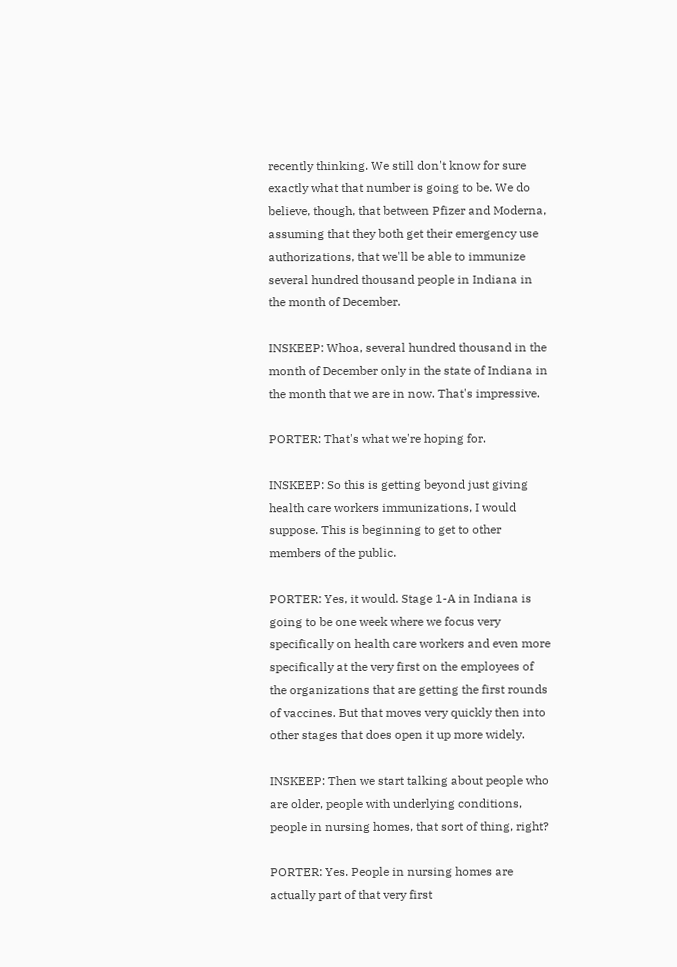recently thinking. We still don't know for sure exactly what that number is going to be. We do believe, though, that between Pfizer and Moderna, assuming that they both get their emergency use authorizations, that we'll be able to immunize several hundred thousand people in Indiana in the month of December.

INSKEEP: Whoa, several hundred thousand in the month of December only in the state of Indiana in the month that we are in now. That's impressive.

PORTER: That's what we're hoping for.

INSKEEP: So this is getting beyond just giving health care workers immunizations, I would suppose. This is beginning to get to other members of the public.

PORTER: Yes, it would. Stage 1-A in Indiana is going to be one week where we focus very specifically on health care workers and even more specifically at the very first on the employees of the organizations that are getting the first rounds of vaccines. But that moves very quickly then into other stages that does open it up more widely.

INSKEEP: Then we start talking about people who are older, people with underlying conditions, people in nursing homes, that sort of thing, right?

PORTER: Yes. People in nursing homes are actually part of that very first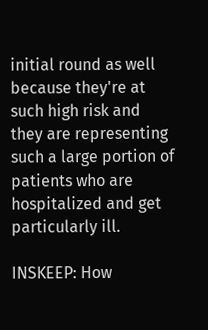initial round as well because they're at such high risk and they are representing such a large portion of patients who are hospitalized and get particularly ill.

INSKEEP: How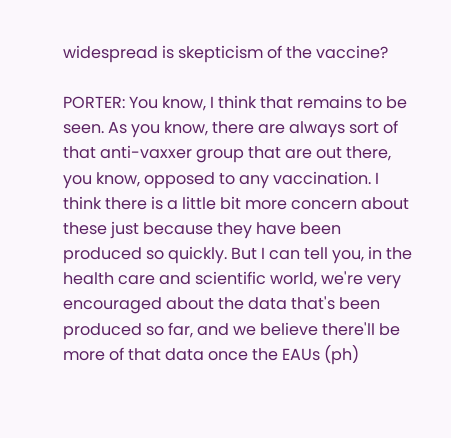widespread is skepticism of the vaccine?

PORTER: You know, I think that remains to be seen. As you know, there are always sort of that anti-vaxxer group that are out there, you know, opposed to any vaccination. I think there is a little bit more concern about these just because they have been produced so quickly. But I can tell you, in the health care and scientific world, we're very encouraged about the data that's been produced so far, and we believe there'll be more of that data once the EAUs (ph)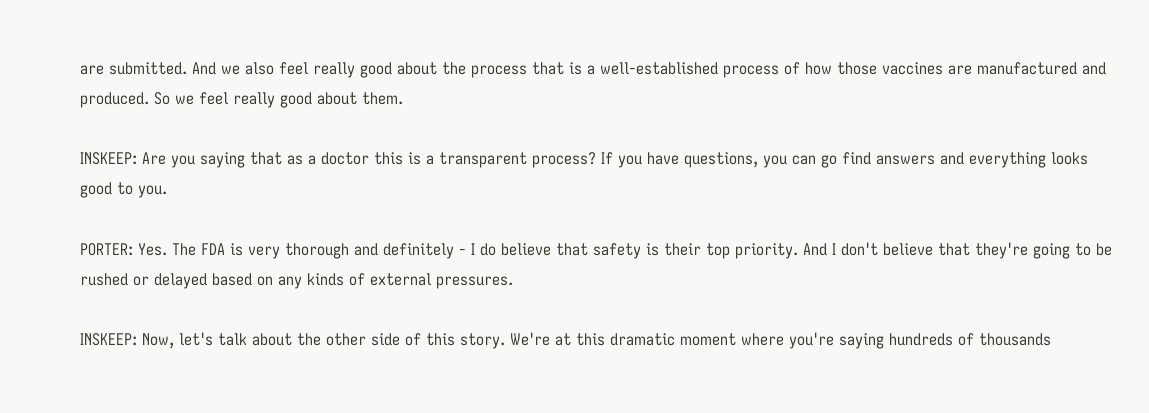are submitted. And we also feel really good about the process that is a well-established process of how those vaccines are manufactured and produced. So we feel really good about them.

INSKEEP: Are you saying that as a doctor this is a transparent process? If you have questions, you can go find answers and everything looks good to you.

PORTER: Yes. The FDA is very thorough and definitely - I do believe that safety is their top priority. And I don't believe that they're going to be rushed or delayed based on any kinds of external pressures.

INSKEEP: Now, let's talk about the other side of this story. We're at this dramatic moment where you're saying hundreds of thousands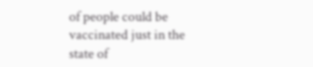of people could be vaccinated just in the state of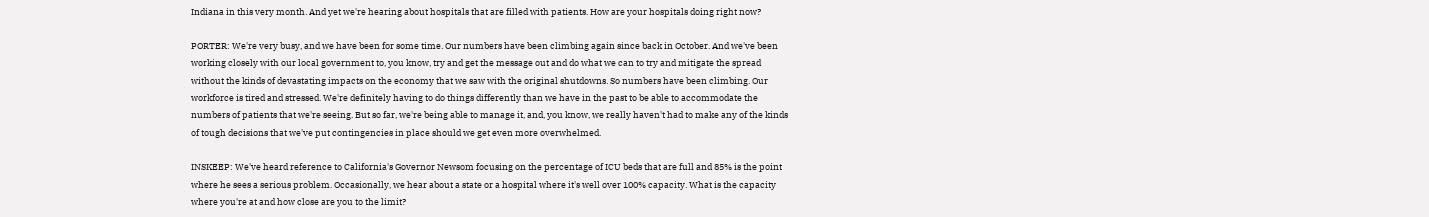Indiana in this very month. And yet we're hearing about hospitals that are filled with patients. How are your hospitals doing right now?

PORTER: We're very busy, and we have been for some time. Our numbers have been climbing again since back in October. And we've been working closely with our local government to, you know, try and get the message out and do what we can to try and mitigate the spread without the kinds of devastating impacts on the economy that we saw with the original shutdowns. So numbers have been climbing. Our workforce is tired and stressed. We're definitely having to do things differently than we have in the past to be able to accommodate the numbers of patients that we're seeing. But so far, we're being able to manage it, and, you know, we really haven't had to make any of the kinds of tough decisions that we've put contingencies in place should we get even more overwhelmed.

INSKEEP: We've heard reference to California's Governor Newsom focusing on the percentage of ICU beds that are full and 85% is the point where he sees a serious problem. Occasionally, we hear about a state or a hospital where it's well over 100% capacity. What is the capacity where you're at and how close are you to the limit?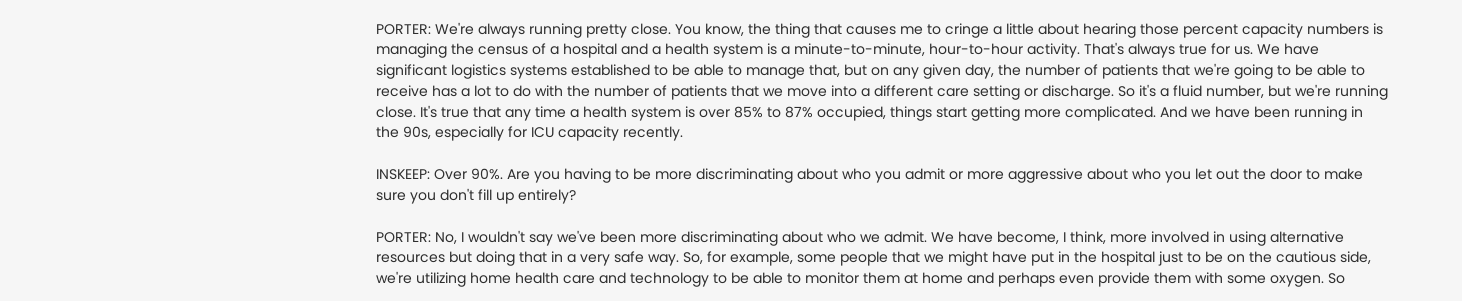PORTER: We're always running pretty close. You know, the thing that causes me to cringe a little about hearing those percent capacity numbers is managing the census of a hospital and a health system is a minute-to-minute, hour-to-hour activity. That's always true for us. We have significant logistics systems established to be able to manage that, but on any given day, the number of patients that we're going to be able to receive has a lot to do with the number of patients that we move into a different care setting or discharge. So it's a fluid number, but we're running close. It's true that any time a health system is over 85% to 87% occupied, things start getting more complicated. And we have been running in the 90s, especially for ICU capacity recently.

INSKEEP: Over 90%. Are you having to be more discriminating about who you admit or more aggressive about who you let out the door to make sure you don't fill up entirely?

PORTER: No, I wouldn't say we've been more discriminating about who we admit. We have become, I think, more involved in using alternative resources but doing that in a very safe way. So, for example, some people that we might have put in the hospital just to be on the cautious side, we're utilizing home health care and technology to be able to monitor them at home and perhaps even provide them with some oxygen. So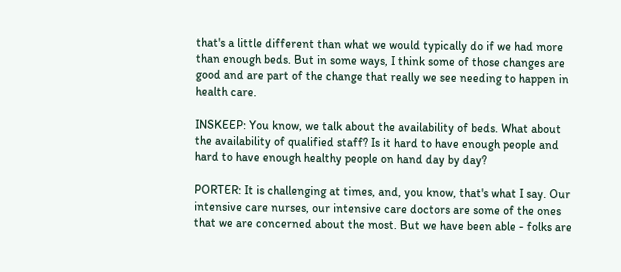that's a little different than what we would typically do if we had more than enough beds. But in some ways, I think some of those changes are good and are part of the change that really we see needing to happen in health care.

INSKEEP: You know, we talk about the availability of beds. What about the availability of qualified staff? Is it hard to have enough people and hard to have enough healthy people on hand day by day?

PORTER: It is challenging at times, and, you know, that's what I say. Our intensive care nurses, our intensive care doctors are some of the ones that we are concerned about the most. But we have been able - folks are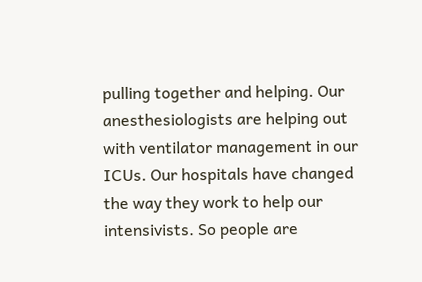pulling together and helping. Our anesthesiologists are helping out with ventilator management in our ICUs. Our hospitals have changed the way they work to help our intensivists. So people are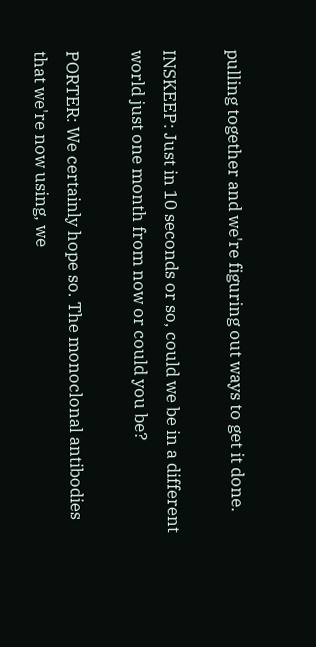pulling together and we're figuring out ways to get it done.

INSKEEP: Just in 10 seconds or so, could we be in a different world just one month from now or could you be?

PORTER: We certainly hope so. The monoclonal antibodies that we're now using, we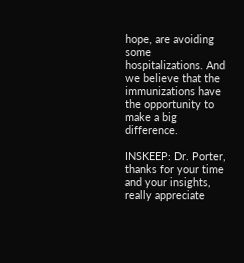hope, are avoiding some hospitalizations. And we believe that the immunizations have the opportunity to make a big difference.

INSKEEP: Dr. Porter, thanks for your time and your insights, really appreciate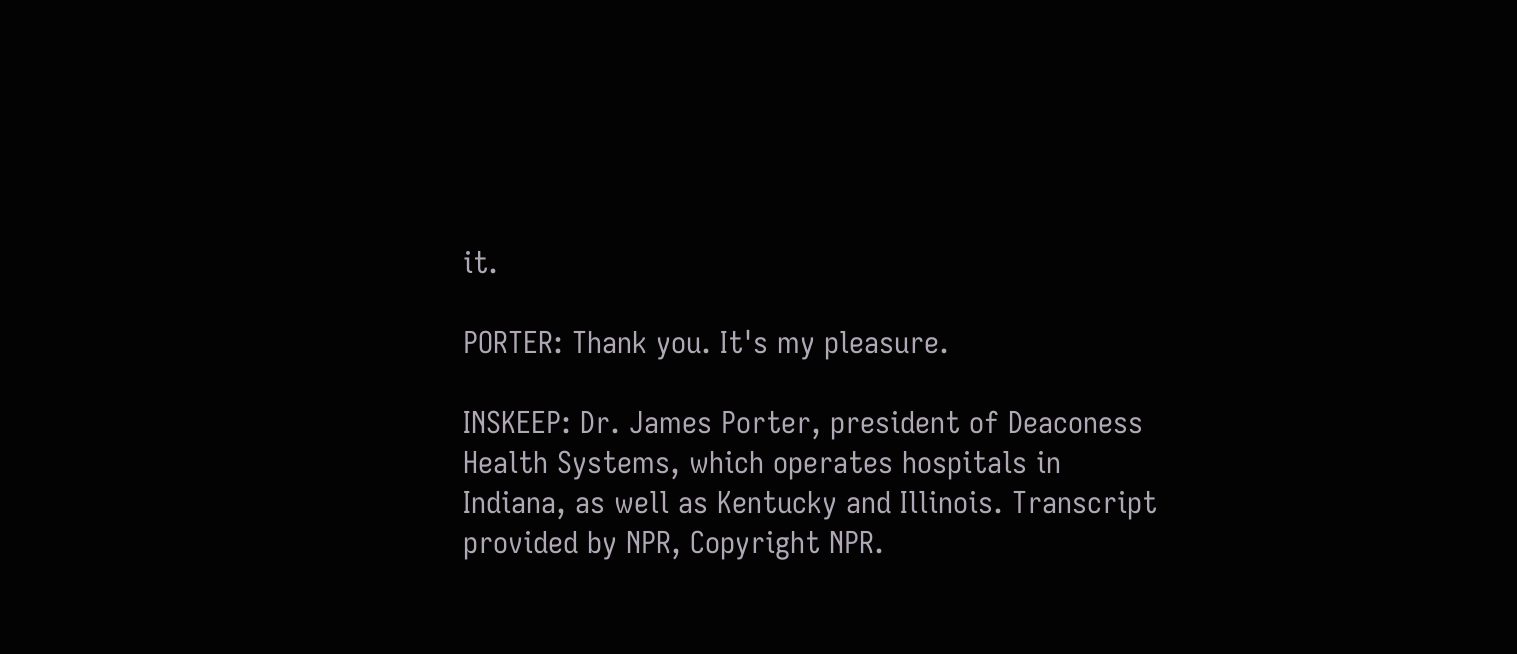it.

PORTER: Thank you. It's my pleasure.

INSKEEP: Dr. James Porter, president of Deaconess Health Systems, which operates hospitals in Indiana, as well as Kentucky and Illinois. Transcript provided by NPR, Copyright NPR.